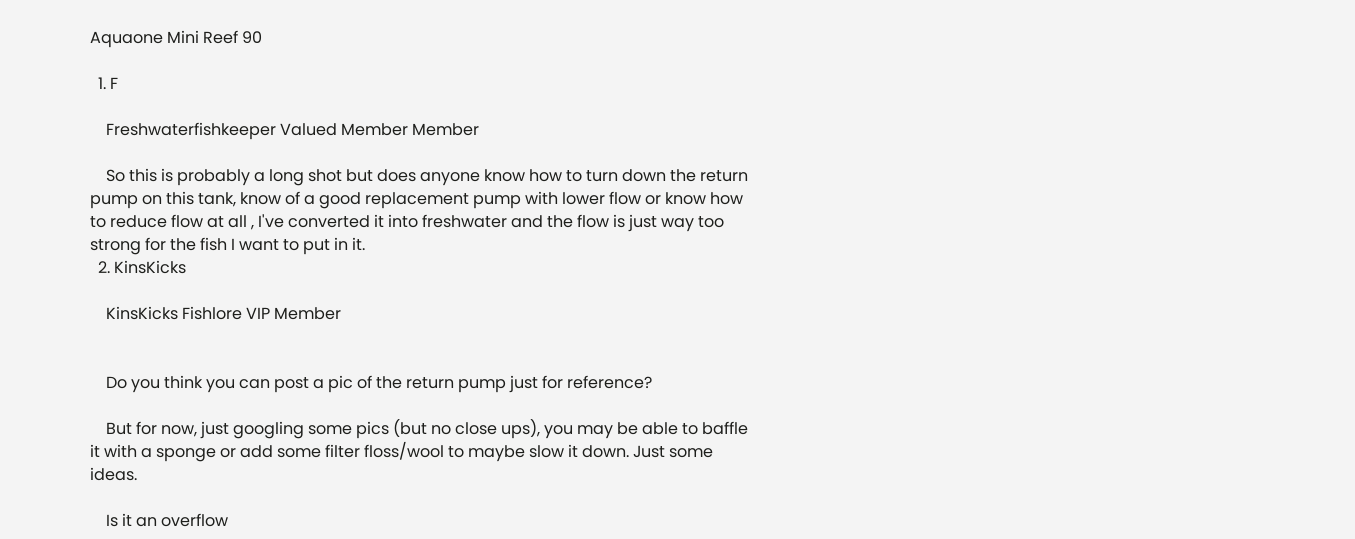Aquaone Mini Reef 90

  1. F

    Freshwaterfishkeeper Valued Member Member

    So this is probably a long shot but does anyone know how to turn down the return pump on this tank, know of a good replacement pump with lower flow or know how to reduce flow at all , I've converted it into freshwater and the flow is just way too strong for the fish I want to put in it.
  2. KinsKicks

    KinsKicks Fishlore VIP Member


    Do you think you can post a pic of the return pump just for reference?

    But for now, just googling some pics (but no close ups), you may be able to baffle it with a sponge or add some filter floss/wool to maybe slow it down. Just some ideas.

    Is it an overflow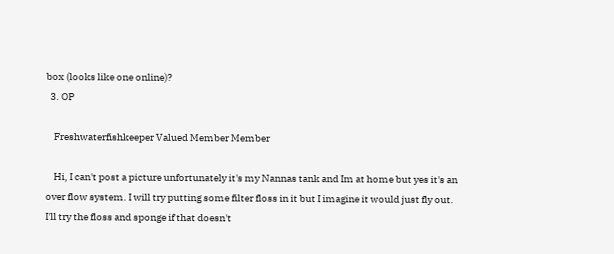box (looks like one online)?
  3. OP

    Freshwaterfishkeeper Valued Member Member

    Hi, I can't post a picture unfortunately it's my Nannas tank and Im at home but yes it's an over flow system. I will try putting some filter floss in it but I imagine it would just fly out. I'll try the floss and sponge if that doesn't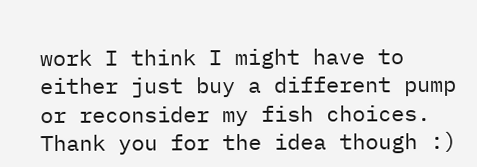work I think I might have to either just buy a different pump or reconsider my fish choices. Thank you for the idea though :)